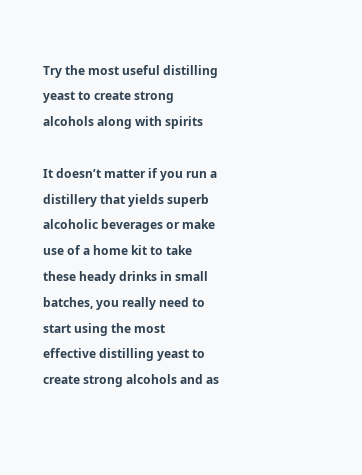Try the most useful distilling yeast to create strong alcohols along with spirits

It doesn’t matter if you run a distillery that yields superb alcoholic beverages or make use of a home kit to take these heady drinks in small batches, you really need to start using the most effective distilling yeast to create strong alcohols and as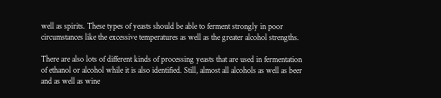well as spirits. These types of yeasts should be able to ferment strongly in poor circumstances like the excessive temperatures as well as the greater alcohol strengths.

There are also lots of different kinds of processing yeasts that are used in fermentation of ethanol or alcohol while it is also identified. Still, almost all alcohols as well as beer and as well as wine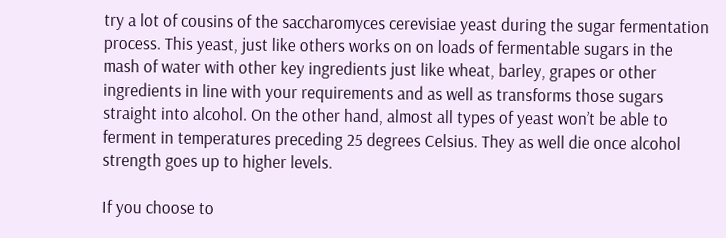try a lot of cousins of the saccharomyces cerevisiae yeast during the sugar fermentation process. This yeast, just like others works on on loads of fermentable sugars in the mash of water with other key ingredients just like wheat, barley, grapes or other ingredients in line with your requirements and as well as transforms those sugars straight into alcohol. On the other hand, almost all types of yeast won’t be able to ferment in temperatures preceding 25 degrees Celsius. They as well die once alcohol strength goes up to higher levels.

If you choose to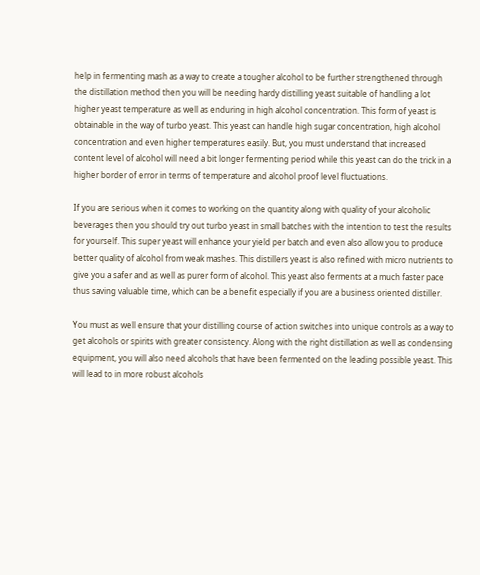help in fermenting mash as a way to create a tougher alcohol to be further strengthened through the distillation method then you will be needing hardy distilling yeast suitable of handling a lot higher yeast temperature as well as enduring in high alcohol concentration. This form of yeast is obtainable in the way of turbo yeast. This yeast can handle high sugar concentration, high alcohol concentration and even higher temperatures easily. But, you must understand that increased content level of alcohol will need a bit longer fermenting period while this yeast can do the trick in a higher border of error in terms of temperature and alcohol proof level fluctuations.

If you are serious when it comes to working on the quantity along with quality of your alcoholic beverages then you should try out turbo yeast in small batches with the intention to test the results for yourself. This super yeast will enhance your yield per batch and even also allow you to produce better quality of alcohol from weak mashes. This distillers yeast is also refined with micro nutrients to give you a safer and as well as purer form of alcohol. This yeast also ferments at a much faster pace thus saving valuable time, which can be a benefit especially if you are a business oriented distiller.

You must as well ensure that your distilling course of action switches into unique controls as a way to get alcohols or spirits with greater consistency. Along with the right distillation as well as condensing equipment, you will also need alcohols that have been fermented on the leading possible yeast. This will lead to in more robust alcohols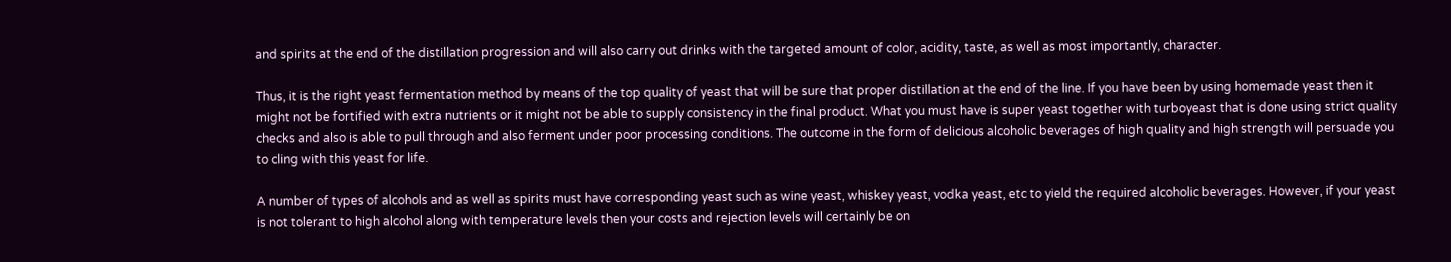and spirits at the end of the distillation progression and will also carry out drinks with the targeted amount of color, acidity, taste, as well as most importantly, character.

Thus, it is the right yeast fermentation method by means of the top quality of yeast that will be sure that proper distillation at the end of the line. If you have been by using homemade yeast then it might not be fortified with extra nutrients or it might not be able to supply consistency in the final product. What you must have is super yeast together with turboyeast that is done using strict quality checks and also is able to pull through and also ferment under poor processing conditions. The outcome in the form of delicious alcoholic beverages of high quality and high strength will persuade you to cling with this yeast for life.

A number of types of alcohols and as well as spirits must have corresponding yeast such as wine yeast, whiskey yeast, vodka yeast, etc to yield the required alcoholic beverages. However, if your yeast is not tolerant to high alcohol along with temperature levels then your costs and rejection levels will certainly be on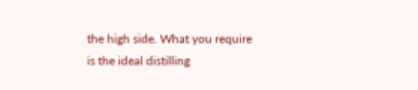the high side. What you require is the ideal distilling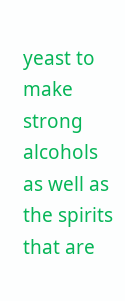yeast to make strong alcohols as well as the spirits that are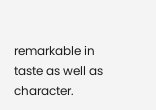remarkable in taste as well as character.